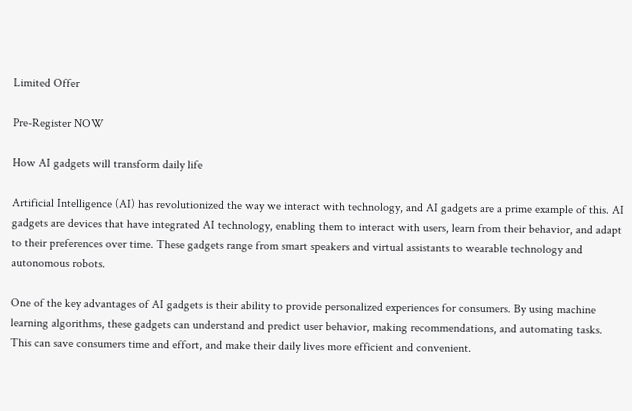Limited Offer

Pre-Register NOW

How AI gadgets will transform daily life

Artificial Intelligence (AI) has revolutionized the way we interact with technology, and AI gadgets are a prime example of this. AI gadgets are devices that have integrated AI technology, enabling them to interact with users, learn from their behavior, and adapt to their preferences over time. These gadgets range from smart speakers and virtual assistants to wearable technology and autonomous robots.

One of the key advantages of AI gadgets is their ability to provide personalized experiences for consumers. By using machine learning algorithms, these gadgets can understand and predict user behavior, making recommendations, and automating tasks. This can save consumers time and effort, and make their daily lives more efficient and convenient.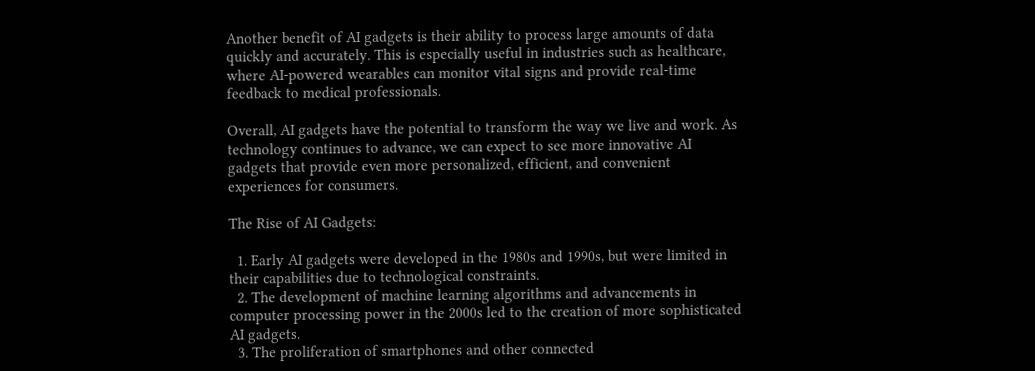Another benefit of AI gadgets is their ability to process large amounts of data quickly and accurately. This is especially useful in industries such as healthcare, where AI-powered wearables can monitor vital signs and provide real-time feedback to medical professionals.

Overall, AI gadgets have the potential to transform the way we live and work. As technology continues to advance, we can expect to see more innovative AI gadgets that provide even more personalized, efficient, and convenient experiences for consumers.

The Rise of AI Gadgets:

  1. Early AI gadgets were developed in the 1980s and 1990s, but were limited in their capabilities due to technological constraints.
  2. The development of machine learning algorithms and advancements in computer processing power in the 2000s led to the creation of more sophisticated AI gadgets.
  3. The proliferation of smartphones and other connected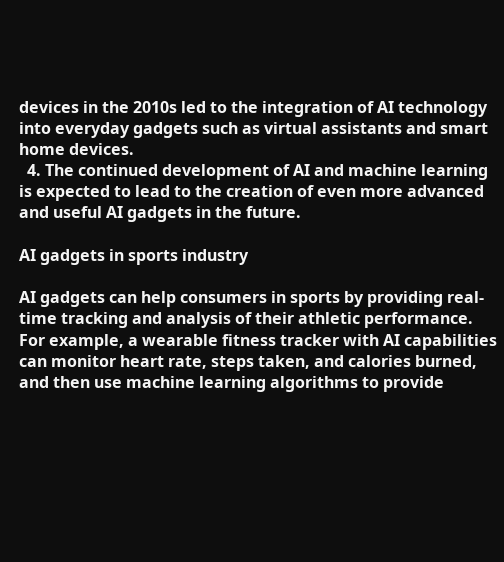devices in the 2010s led to the integration of AI technology into everyday gadgets such as virtual assistants and smart home devices.
  4. The continued development of AI and machine learning is expected to lead to the creation of even more advanced and useful AI gadgets in the future.

AI gadgets in sports industry

AI gadgets can help consumers in sports by providing real-time tracking and analysis of their athletic performance. For example, a wearable fitness tracker with AI capabilities can monitor heart rate, steps taken, and calories burned, and then use machine learning algorithms to provide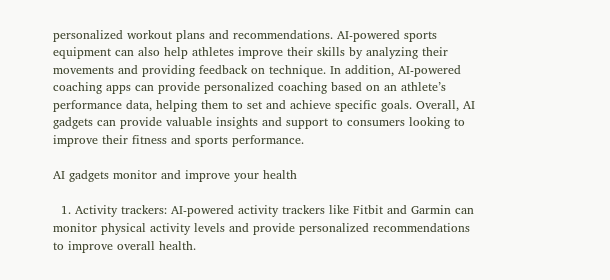personalized workout plans and recommendations. AI-powered sports equipment can also help athletes improve their skills by analyzing their movements and providing feedback on technique. In addition, AI-powered coaching apps can provide personalized coaching based on an athlete’s performance data, helping them to set and achieve specific goals. Overall, AI gadgets can provide valuable insights and support to consumers looking to improve their fitness and sports performance.

AI gadgets monitor and improve your health

  1. Activity trackers: AI-powered activity trackers like Fitbit and Garmin can monitor physical activity levels and provide personalized recommendations to improve overall health.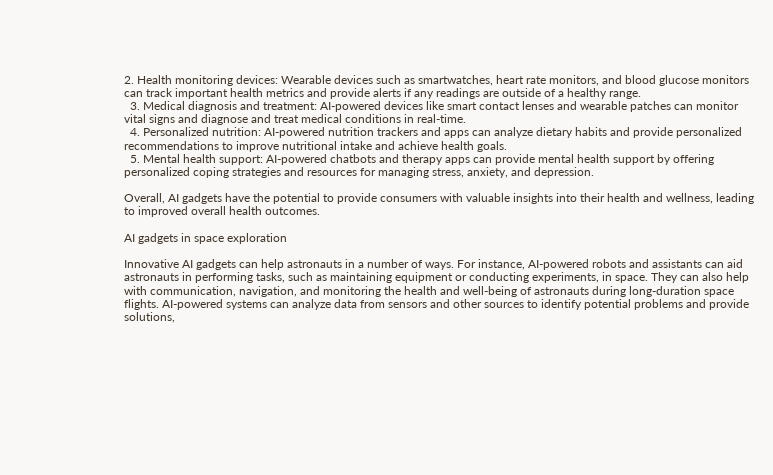2. Health monitoring devices: Wearable devices such as smartwatches, heart rate monitors, and blood glucose monitors can track important health metrics and provide alerts if any readings are outside of a healthy range.
  3. Medical diagnosis and treatment: AI-powered devices like smart contact lenses and wearable patches can monitor vital signs and diagnose and treat medical conditions in real-time.
  4. Personalized nutrition: AI-powered nutrition trackers and apps can analyze dietary habits and provide personalized recommendations to improve nutritional intake and achieve health goals.
  5. Mental health support: AI-powered chatbots and therapy apps can provide mental health support by offering personalized coping strategies and resources for managing stress, anxiety, and depression.

Overall, AI gadgets have the potential to provide consumers with valuable insights into their health and wellness, leading to improved overall health outcomes.

AI gadgets in space exploration

Innovative AI gadgets can help astronauts in a number of ways. For instance, AI-powered robots and assistants can aid astronauts in performing tasks, such as maintaining equipment or conducting experiments, in space. They can also help with communication, navigation, and monitoring the health and well-being of astronauts during long-duration space flights. AI-powered systems can analyze data from sensors and other sources to identify potential problems and provide solutions,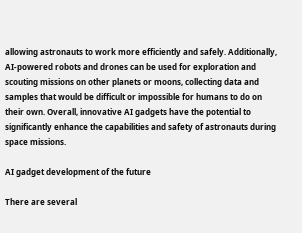allowing astronauts to work more efficiently and safely. Additionally, AI-powered robots and drones can be used for exploration and scouting missions on other planets or moons, collecting data and samples that would be difficult or impossible for humans to do on their own. Overall, innovative AI gadgets have the potential to significantly enhance the capabilities and safety of astronauts during space missions.

AI gadget development of the future

There are several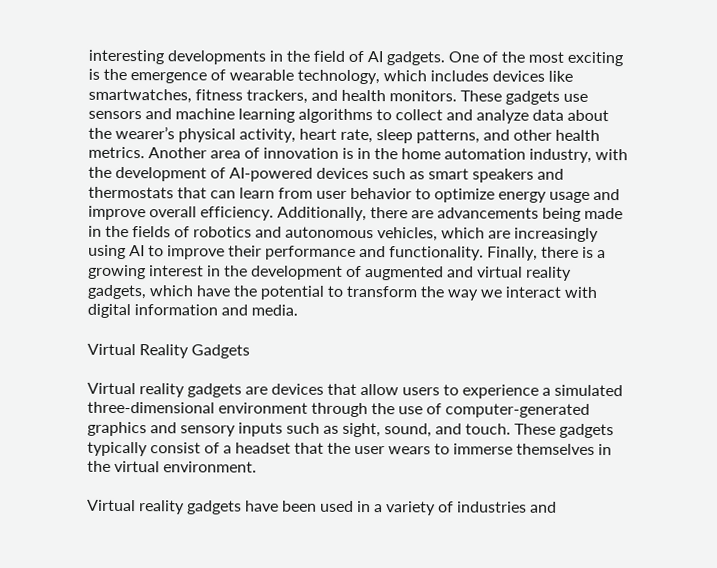interesting developments in the field of AI gadgets. One of the most exciting is the emergence of wearable technology, which includes devices like smartwatches, fitness trackers, and health monitors. These gadgets use sensors and machine learning algorithms to collect and analyze data about the wearer’s physical activity, heart rate, sleep patterns, and other health metrics. Another area of innovation is in the home automation industry, with the development of AI-powered devices such as smart speakers and thermostats that can learn from user behavior to optimize energy usage and improve overall efficiency. Additionally, there are advancements being made in the fields of robotics and autonomous vehicles, which are increasingly using AI to improve their performance and functionality. Finally, there is a growing interest in the development of augmented and virtual reality gadgets, which have the potential to transform the way we interact with digital information and media.

Virtual Reality Gadgets

Virtual reality gadgets are devices that allow users to experience a simulated three-dimensional environment through the use of computer-generated graphics and sensory inputs such as sight, sound, and touch. These gadgets typically consist of a headset that the user wears to immerse themselves in the virtual environment.

Virtual reality gadgets have been used in a variety of industries and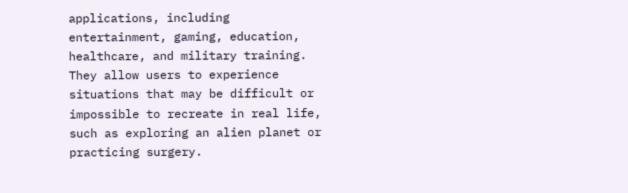applications, including entertainment, gaming, education, healthcare, and military training. They allow users to experience situations that may be difficult or impossible to recreate in real life, such as exploring an alien planet or practicing surgery.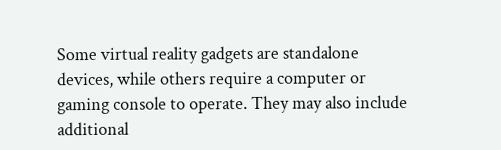Some virtual reality gadgets are standalone devices, while others require a computer or gaming console to operate. They may also include additional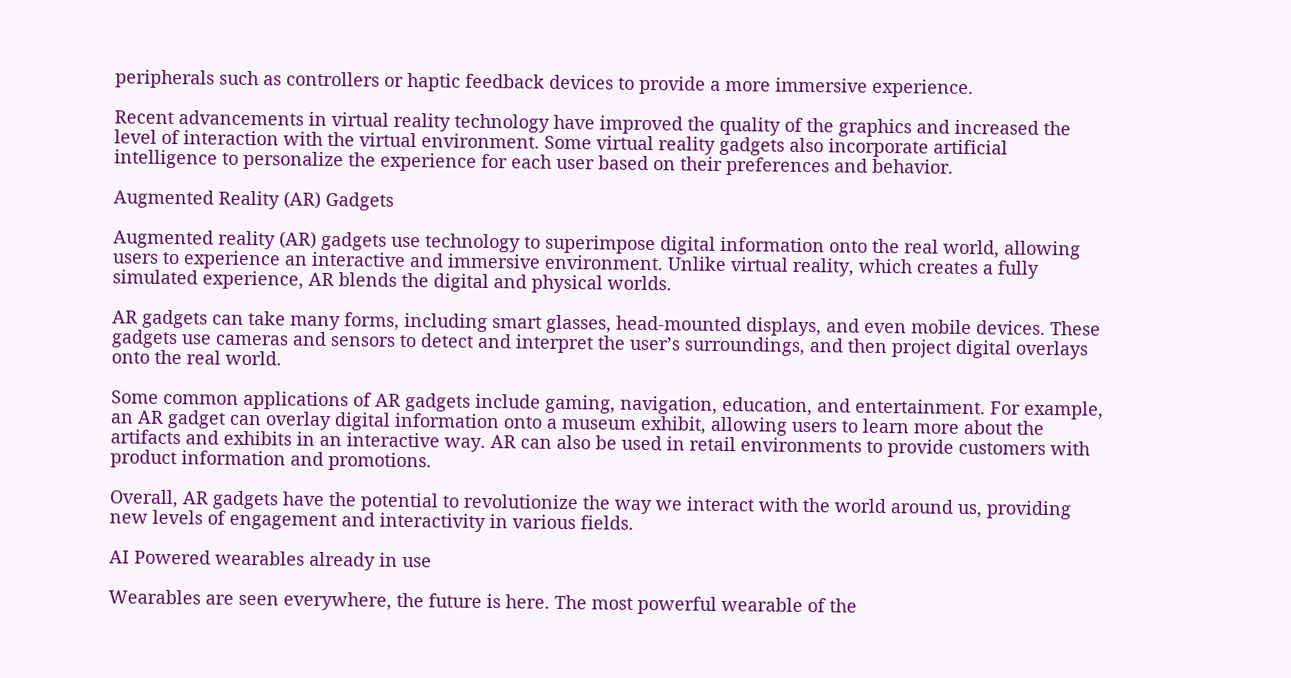peripherals such as controllers or haptic feedback devices to provide a more immersive experience.

Recent advancements in virtual reality technology have improved the quality of the graphics and increased the level of interaction with the virtual environment. Some virtual reality gadgets also incorporate artificial intelligence to personalize the experience for each user based on their preferences and behavior.

Augmented Reality (AR) Gadgets

Augmented reality (AR) gadgets use technology to superimpose digital information onto the real world, allowing users to experience an interactive and immersive environment. Unlike virtual reality, which creates a fully simulated experience, AR blends the digital and physical worlds.

AR gadgets can take many forms, including smart glasses, head-mounted displays, and even mobile devices. These gadgets use cameras and sensors to detect and interpret the user’s surroundings, and then project digital overlays onto the real world.

Some common applications of AR gadgets include gaming, navigation, education, and entertainment. For example, an AR gadget can overlay digital information onto a museum exhibit, allowing users to learn more about the artifacts and exhibits in an interactive way. AR can also be used in retail environments to provide customers with product information and promotions.

Overall, AR gadgets have the potential to revolutionize the way we interact with the world around us, providing new levels of engagement and interactivity in various fields.

AI Powered wearables already in use

Wearables are seen everywhere, the future is here. The most powerful wearable of the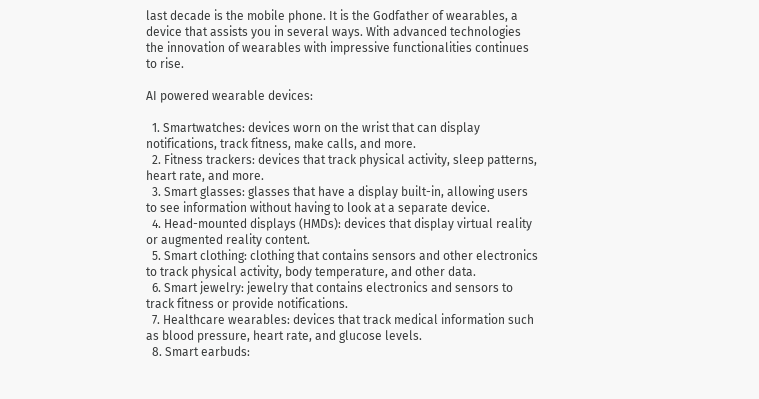last decade is the mobile phone. It is the Godfather of wearables, a device that assists you in several ways. With advanced technologies the innovation of wearables with impressive functionalities continues to rise.

AI powered wearable devices:

  1. Smartwatches: devices worn on the wrist that can display notifications, track fitness, make calls, and more.
  2. Fitness trackers: devices that track physical activity, sleep patterns, heart rate, and more.
  3. Smart glasses: glasses that have a display built-in, allowing users to see information without having to look at a separate device.
  4. Head-mounted displays (HMDs): devices that display virtual reality or augmented reality content.
  5. Smart clothing: clothing that contains sensors and other electronics to track physical activity, body temperature, and other data.
  6. Smart jewelry: jewelry that contains electronics and sensors to track fitness or provide notifications.
  7. Healthcare wearables: devices that track medical information such as blood pressure, heart rate, and glucose levels.
  8. Smart earbuds: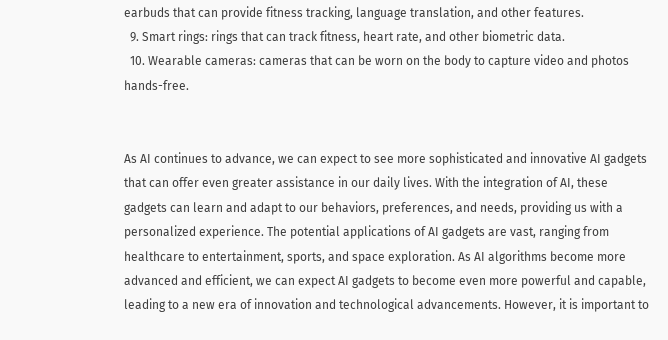earbuds that can provide fitness tracking, language translation, and other features.
  9. Smart rings: rings that can track fitness, heart rate, and other biometric data.
  10. Wearable cameras: cameras that can be worn on the body to capture video and photos hands-free.


As AI continues to advance, we can expect to see more sophisticated and innovative AI gadgets that can offer even greater assistance in our daily lives. With the integration of AI, these gadgets can learn and adapt to our behaviors, preferences, and needs, providing us with a personalized experience. The potential applications of AI gadgets are vast, ranging from healthcare to entertainment, sports, and space exploration. As AI algorithms become more advanced and efficient, we can expect AI gadgets to become even more powerful and capable, leading to a new era of innovation and technological advancements. However, it is important to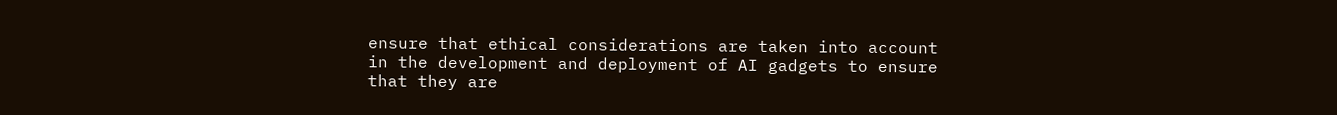ensure that ethical considerations are taken into account in the development and deployment of AI gadgets to ensure that they are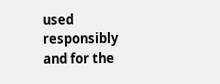used responsibly and for the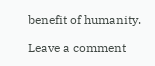benefit of humanity.

Leave a comment